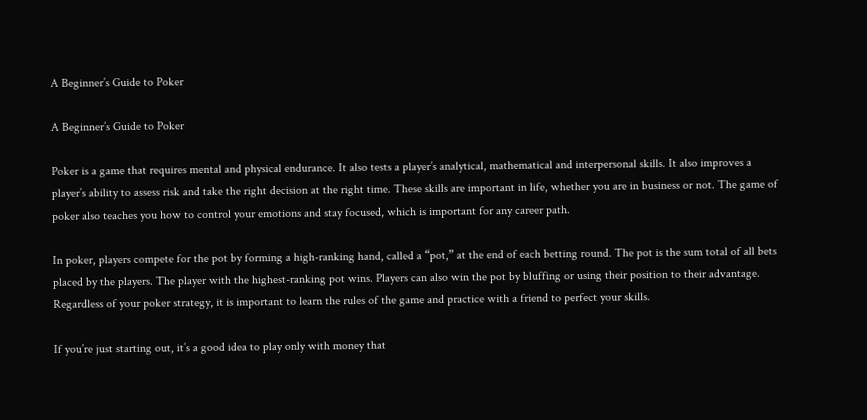A Beginner’s Guide to Poker

A Beginner’s Guide to Poker

Poker is a game that requires mental and physical endurance. It also tests a player’s analytical, mathematical and interpersonal skills. It also improves a player’s ability to assess risk and take the right decision at the right time. These skills are important in life, whether you are in business or not. The game of poker also teaches you how to control your emotions and stay focused, which is important for any career path.

In poker, players compete for the pot by forming a high-ranking hand, called a “pot,” at the end of each betting round. The pot is the sum total of all bets placed by the players. The player with the highest-ranking pot wins. Players can also win the pot by bluffing or using their position to their advantage. Regardless of your poker strategy, it is important to learn the rules of the game and practice with a friend to perfect your skills.

If you’re just starting out, it’s a good idea to play only with money that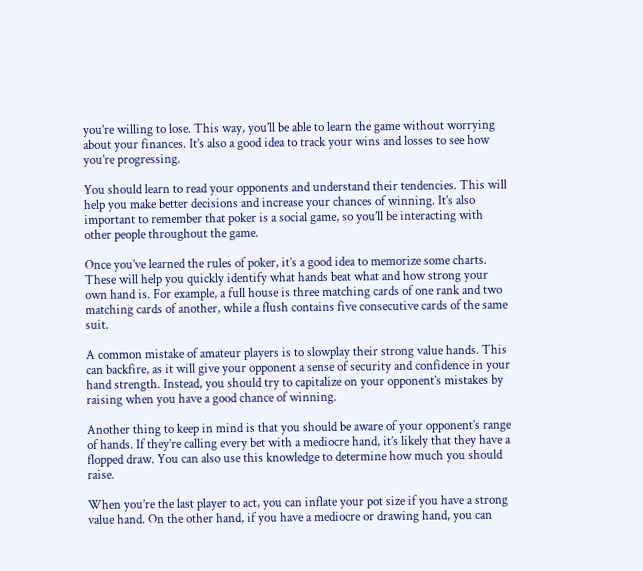you’re willing to lose. This way, you’ll be able to learn the game without worrying about your finances. It’s also a good idea to track your wins and losses to see how you’re progressing.

You should learn to read your opponents and understand their tendencies. This will help you make better decisions and increase your chances of winning. It’s also important to remember that poker is a social game, so you’ll be interacting with other people throughout the game.

Once you’ve learned the rules of poker, it’s a good idea to memorize some charts. These will help you quickly identify what hands beat what and how strong your own hand is. For example, a full house is three matching cards of one rank and two matching cards of another, while a flush contains five consecutive cards of the same suit.

A common mistake of amateur players is to slowplay their strong value hands. This can backfire, as it will give your opponent a sense of security and confidence in your hand strength. Instead, you should try to capitalize on your opponent’s mistakes by raising when you have a good chance of winning.

Another thing to keep in mind is that you should be aware of your opponent’s range of hands. If they’re calling every bet with a mediocre hand, it’s likely that they have a flopped draw. You can also use this knowledge to determine how much you should raise.

When you’re the last player to act, you can inflate your pot size if you have a strong value hand. On the other hand, if you have a mediocre or drawing hand, you can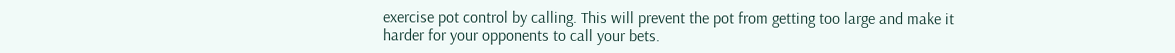exercise pot control by calling. This will prevent the pot from getting too large and make it harder for your opponents to call your bets.